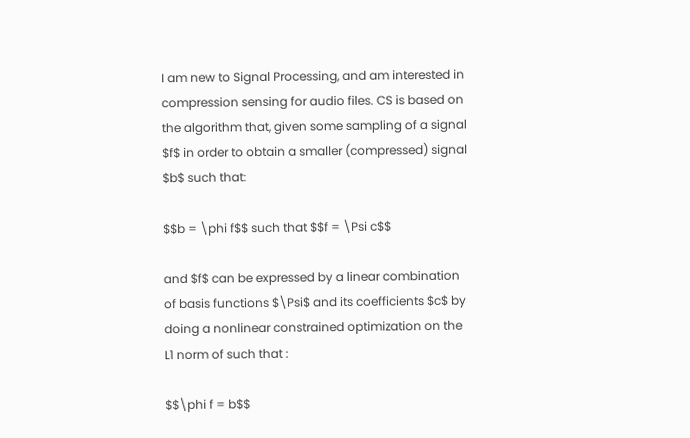I am new to Signal Processing, and am interested in compression sensing for audio files. CS is based on the algorithm that, given some sampling of a signal $f$ in order to obtain a smaller (compressed) signal $b$ such that:

$$b = \phi f$$ such that $$f = \Psi c$$

and $f$ can be expressed by a linear combination of basis functions $\Psi$ and its coefficients $c$ by doing a nonlinear constrained optimization on the L1 norm of such that :

$$\phi f = b$$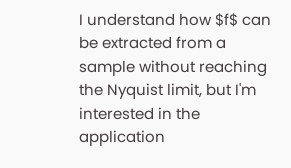I understand how $f$ can be extracted from a sample without reaching the Nyquist limit, but I'm interested in the application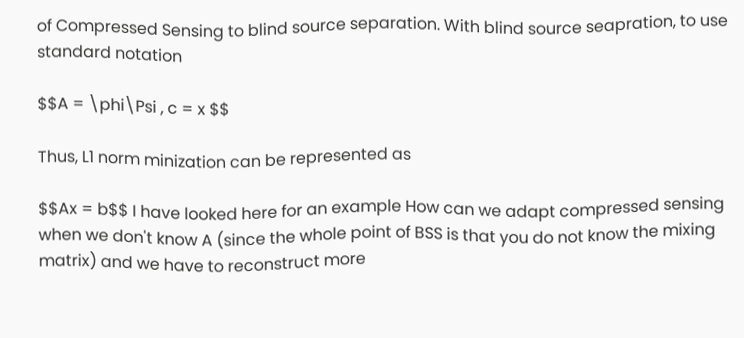of Compressed Sensing to blind source separation. With blind source seapration, to use standard notation

$$A = \phi\Psi , c = x $$

Thus, L1 norm minization can be represented as

$$Ax = b$$ I have looked here for an example How can we adapt compressed sensing when we don't know A (since the whole point of BSS is that you do not know the mixing matrix) and we have to reconstruct more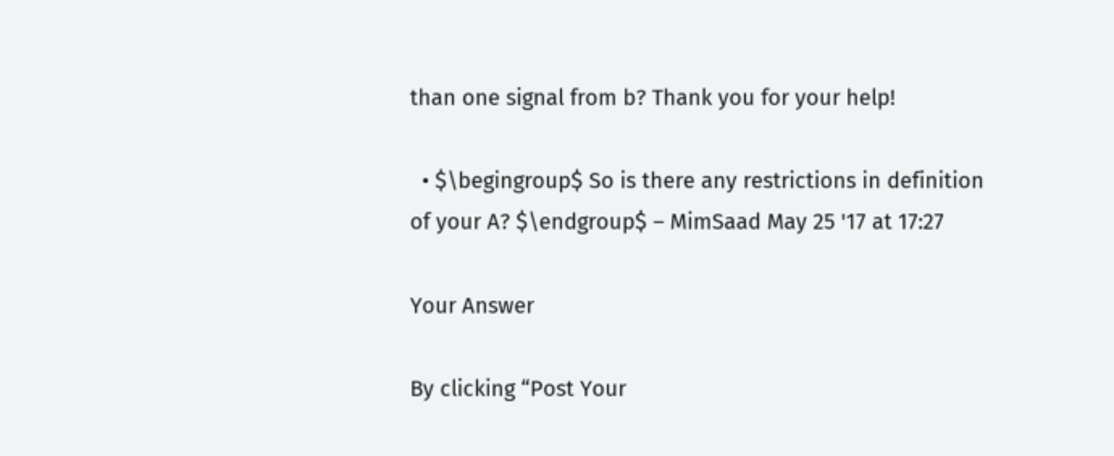than one signal from b? Thank you for your help!

  • $\begingroup$ So is there any restrictions in definition of your A? $\endgroup$ – MimSaad May 25 '17 at 17:27

Your Answer

By clicking “Post Your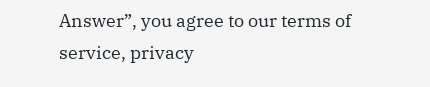Answer”, you agree to our terms of service, privacy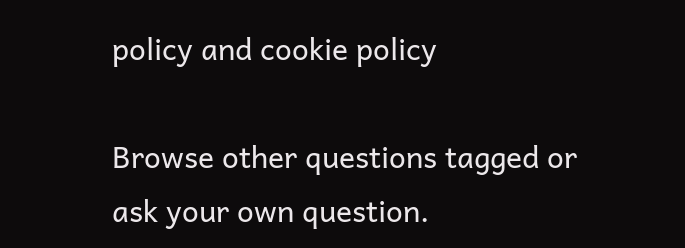policy and cookie policy

Browse other questions tagged or ask your own question.